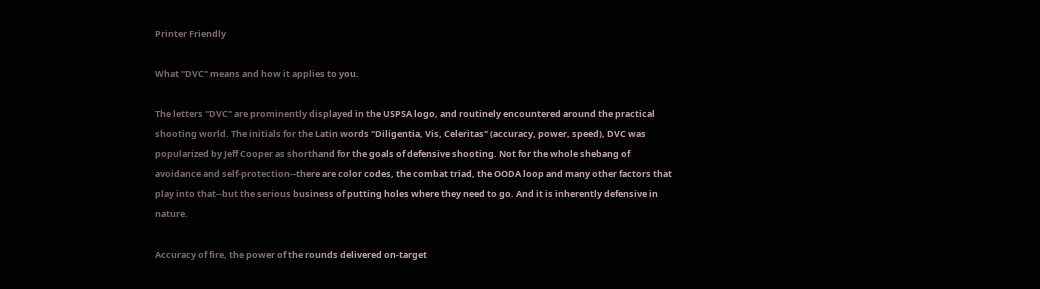Printer Friendly

What "DVC" means and how it applies to you.

The letters "DVC" are prominently displayed in the USPSA logo, and routinely encountered around the practical shooting world. The initials for the Latin words "Diligentia, Vis, Celeritas" (accuracy, power, speed), DVC was popularized by Jeff Cooper as shorthand for the goals of defensive shooting. Not for the whole shebang of avoidance and self-protection--there are color codes, the combat triad, the OODA loop and many other factors that play into that--but the serious business of putting holes where they need to go. And it is inherently defensive in nature.

Accuracy of fire, the power of the rounds delivered on-target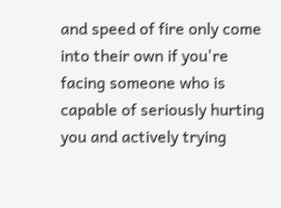and speed of fire only come into their own if you're facing someone who is capable of seriously hurting you and actively trying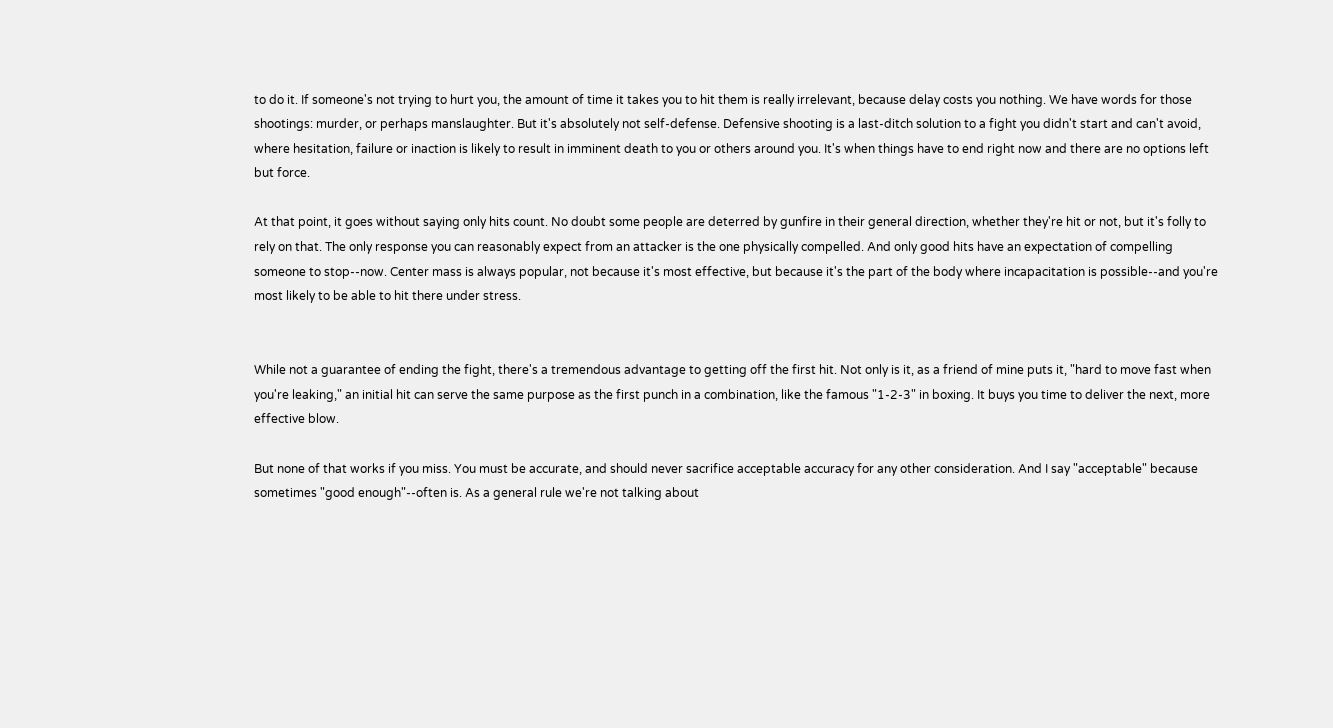to do it. If someone's not trying to hurt you, the amount of time it takes you to hit them is really irrelevant, because delay costs you nothing. We have words for those shootings: murder, or perhaps manslaughter. But it's absolutely not self-defense. Defensive shooting is a last-ditch solution to a fight you didn't start and can't avoid, where hesitation, failure or inaction is likely to result in imminent death to you or others around you. It's when things have to end right now and there are no options left but force.

At that point, it goes without saying only hits count. No doubt some people are deterred by gunfire in their general direction, whether they're hit or not, but it's folly to rely on that. The only response you can reasonably expect from an attacker is the one physically compelled. And only good hits have an expectation of compelling someone to stop--now. Center mass is always popular, not because it's most effective, but because it's the part of the body where incapacitation is possible--and you're most likely to be able to hit there under stress.


While not a guarantee of ending the fight, there's a tremendous advantage to getting off the first hit. Not only is it, as a friend of mine puts it, "hard to move fast when you're leaking," an initial hit can serve the same purpose as the first punch in a combination, like the famous "1-2-3" in boxing. It buys you time to deliver the next, more effective blow.

But none of that works if you miss. You must be accurate, and should never sacrifice acceptable accuracy for any other consideration. And I say "acceptable" because sometimes "good enough"--often is. As a general rule we're not talking about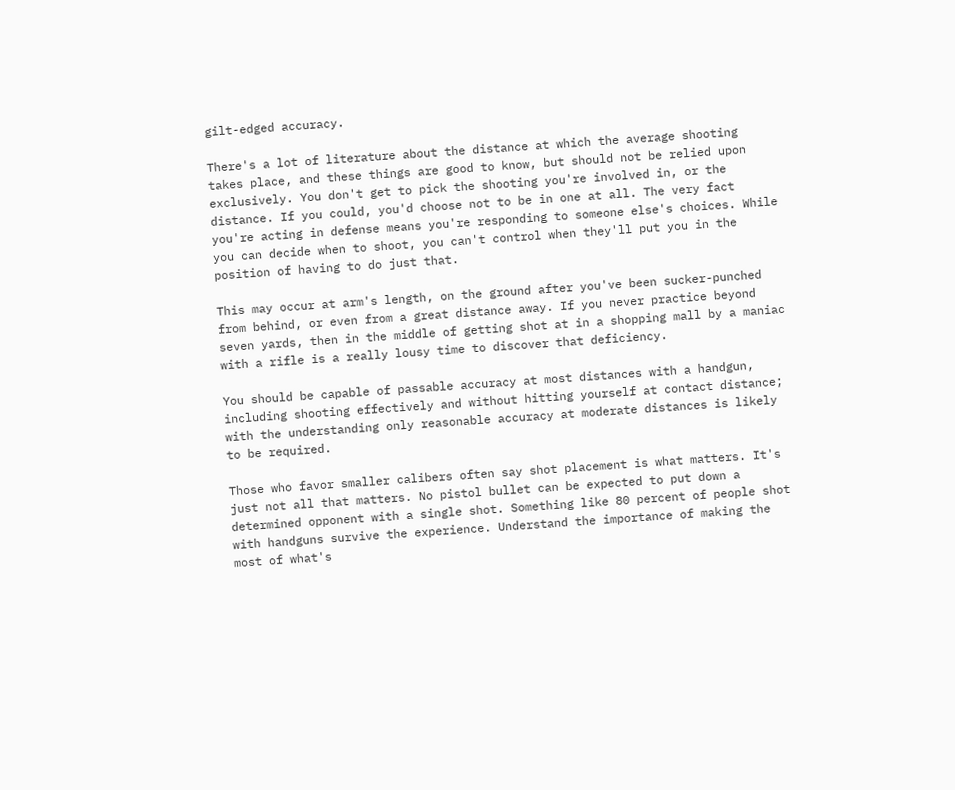gilt-edged accuracy.

There's a lot of literature about the distance at which the average shooting takes place, and these things are good to know, but should not be relied upon exclusively. You don't get to pick the shooting you're involved in, or the distance. If you could, you'd choose not to be in one at all. The very fact you're acting in defense means you're responding to someone else's choices. While you can decide when to shoot, you can't control when they'll put you in the position of having to do just that.

This may occur at arm's length, on the ground after you've been sucker-punched from behind, or even from a great distance away. If you never practice beyond seven yards, then in the middle of getting shot at in a shopping mall by a maniac with a rifle is a really lousy time to discover that deficiency.

You should be capable of passable accuracy at most distances with a handgun, including shooting effectively and without hitting yourself at contact distance; with the understanding only reasonable accuracy at moderate distances is likely to be required.

Those who favor smaller calibers often say shot placement is what matters. It's just not all that matters. No pistol bullet can be expected to put down a determined opponent with a single shot. Something like 80 percent of people shot with handguns survive the experience. Understand the importance of making the most of what's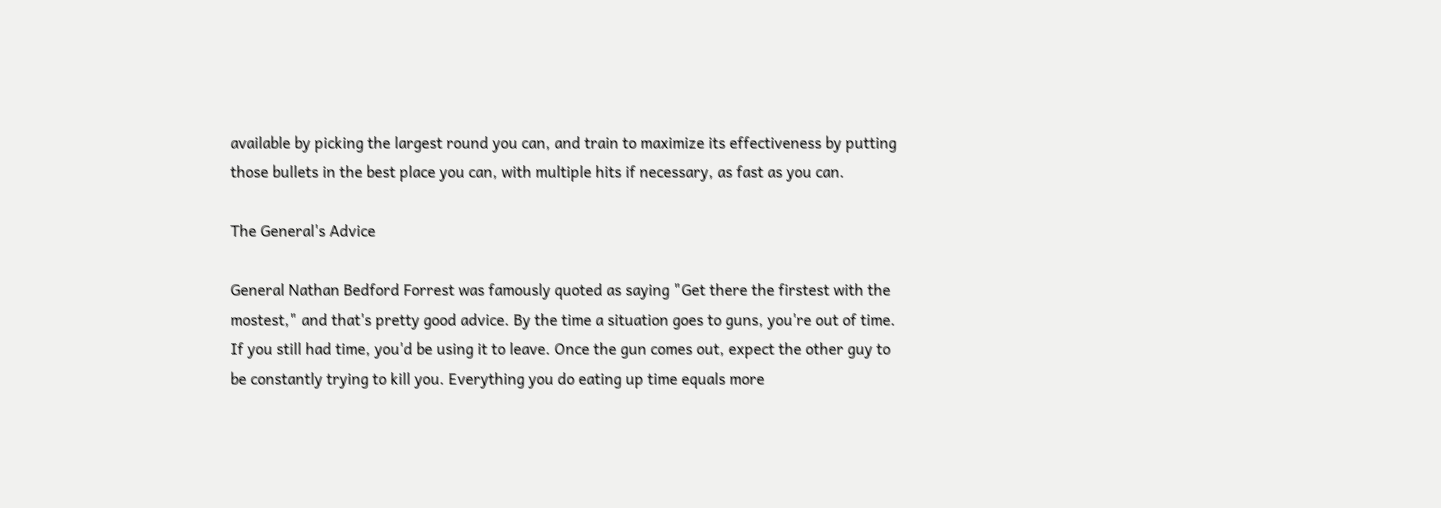available by picking the largest round you can, and train to maximize its effectiveness by putting those bullets in the best place you can, with multiple hits if necessary, as fast as you can.

The General's Advice

General Nathan Bedford Forrest was famously quoted as saying "Get there the firstest with the mostest," and that's pretty good advice. By the time a situation goes to guns, you're out of time. If you still had time, you'd be using it to leave. Once the gun comes out, expect the other guy to be constantly trying to kill you. Everything you do eating up time equals more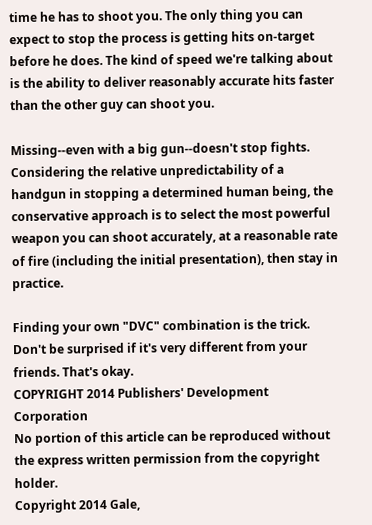time he has to shoot you. The only thing you can expect to stop the process is getting hits on-target before he does. The kind of speed we're talking about is the ability to deliver reasonably accurate hits faster than the other guy can shoot you.

Missing--even with a big gun--doesn't stop fights. Considering the relative unpredictability of a handgun in stopping a determined human being, the conservative approach is to select the most powerful weapon you can shoot accurately, at a reasonable rate of fire (including the initial presentation), then stay in practice.

Finding your own "DVC" combination is the trick. Don't be surprised if it's very different from your friends. That's okay.
COPYRIGHT 2014 Publishers' Development Corporation
No portion of this article can be reproduced without the express written permission from the copyright holder.
Copyright 2014 Gale,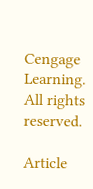Cengage Learning. All rights reserved.

Article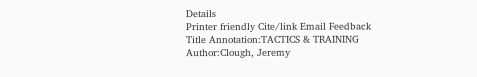Details
Printer friendly Cite/link Email Feedback
Title Annotation:TACTICS & TRAINING
Author:Clough, Jeremy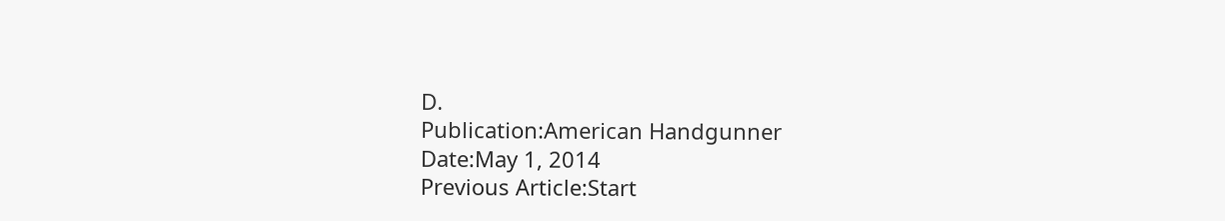D.
Publication:American Handgunner
Date:May 1, 2014
Previous Article:Start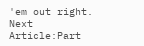'em out right.
Next Article:Part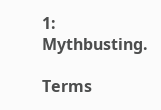1: Mythbusting.

Terms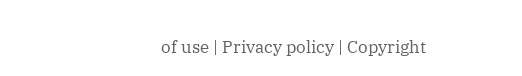of use | Privacy policy | Copyright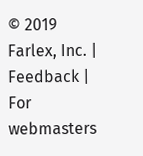© 2019 Farlex, Inc. | Feedback | For webmasters